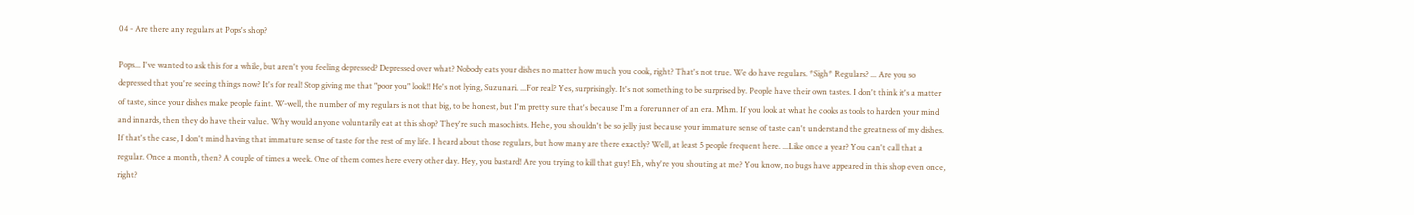04 - Are there any regulars at Pops's shop?

Pops... I've wanted to ask this for a while, but aren't you feeling depressed? Depressed over what? Nobody eats your dishes no matter how much you cook, right? That's not true. We do have regulars. *Sigh* Regulars? ... Are you so depressed that you're seeing things now? It's for real! Stop giving me that "poor you" look!! He's not lying, Suzunari. ...For real? Yes, surprisingly. It's not something to be surprised by. People have their own tastes. I don't think it's a matter of taste, since your dishes make people faint. W-well, the number of my regulars is not that big, to be honest, but I'm pretty sure that's because I'm a forerunner of an era. Mhm. If you look at what he cooks as tools to harden your mind and innards, then they do have their value. Why would anyone voluntarily eat at this shop? They're such masochists. Hehe, you shouldn't be so jelly just because your immature sense of taste can't understand the greatness of my dishes. If that's the case, I don't mind having that immature sense of taste for the rest of my life. I heard about those regulars, but how many are there exactly? Well, at least 5 people frequent here. ...Like once a year? You can't call that a regular. Once a month, then? A couple of times a week. One of them comes here every other day. Hey, you bastard! Are you trying to kill that guy! Eh, why're you shouting at me? You know, no bugs have appeared in this shop even once, right?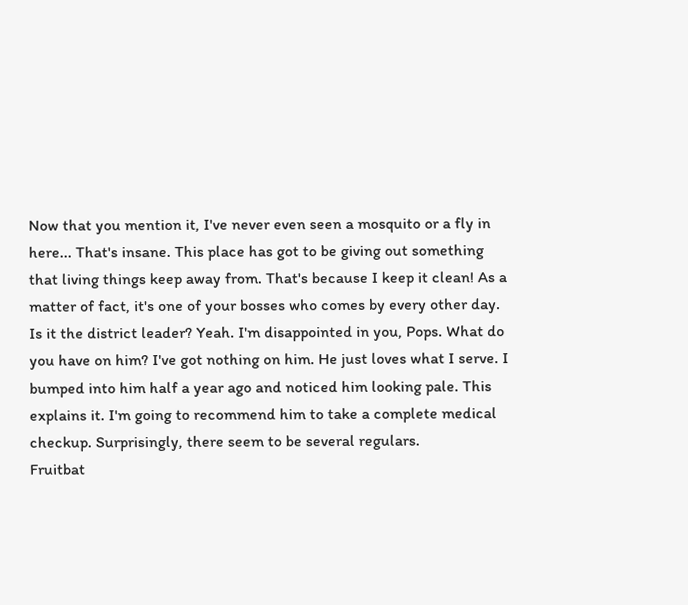Now that you mention it, I've never even seen a mosquito or a fly in here... That's insane. This place has got to be giving out something that living things keep away from. That's because I keep it clean! As a matter of fact, it's one of your bosses who comes by every other day. Is it the district leader? Yeah. I'm disappointed in you, Pops. What do you have on him? I've got nothing on him. He just loves what I serve. I bumped into him half a year ago and noticed him looking pale. This explains it. I'm going to recommend him to take a complete medical checkup. Surprisingly, there seem to be several regulars.
Fruitbat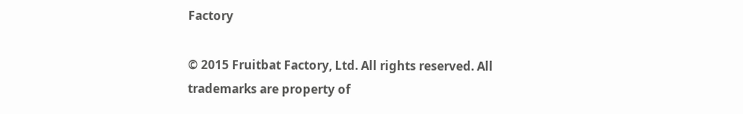Factory

© 2015 Fruitbat Factory, Ltd. All rights reserved. All trademarks are property of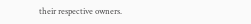their respective owners.